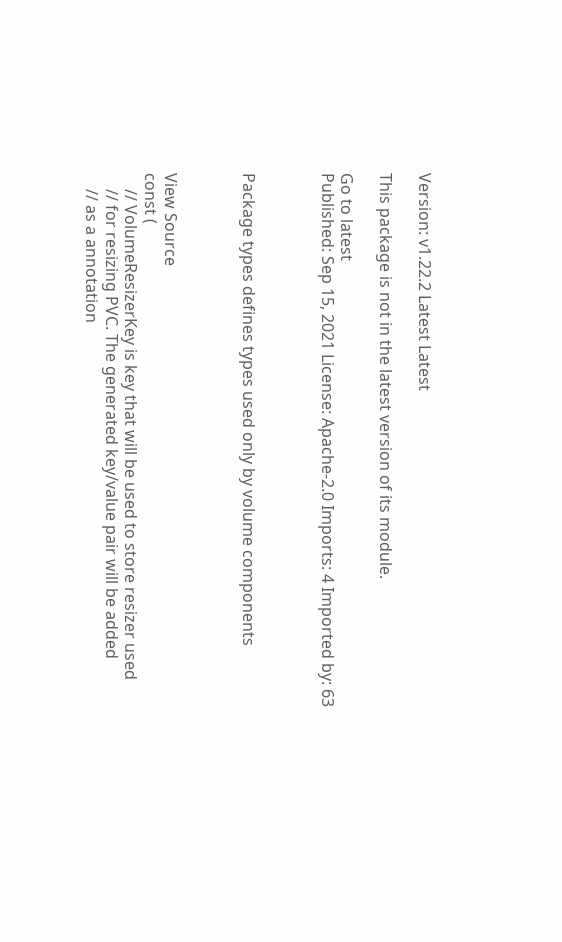Version: v1.22.2 Latest Latest

This package is not in the latest version of its module.

Go to latest
Published: Sep 15, 2021 License: Apache-2.0 Imports: 4 Imported by: 63



Package types defines types used only by volume components



View Source
const (
    // VolumeResizerKey is key that will be used to store resizer used
    // for resizing PVC. The generated key/value pair will be added
    // as a annotation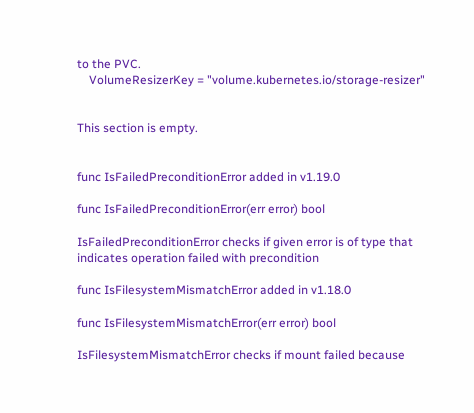to the PVC.
    VolumeResizerKey = "volume.kubernetes.io/storage-resizer"


This section is empty.


func IsFailedPreconditionError added in v1.19.0

func IsFailedPreconditionError(err error) bool

IsFailedPreconditionError checks if given error is of type that indicates operation failed with precondition

func IsFilesystemMismatchError added in v1.18.0

func IsFilesystemMismatchError(err error) bool

IsFilesystemMismatchError checks if mount failed because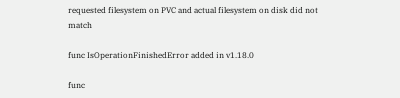requested filesystem on PVC and actual filesystem on disk did not match

func IsOperationFinishedError added in v1.18.0

func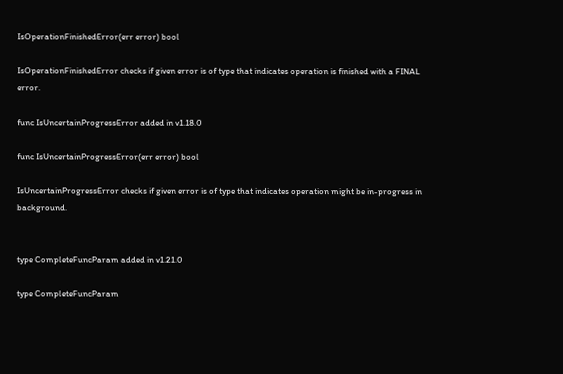IsOperationFinishedError(err error) bool

IsOperationFinishedError checks if given error is of type that indicates operation is finished with a FINAL error.

func IsUncertainProgressError added in v1.18.0

func IsUncertainProgressError(err error) bool

IsUncertainProgressError checks if given error is of type that indicates operation might be in-progress in background.


type CompleteFuncParam added in v1.21.0

type CompleteFuncParam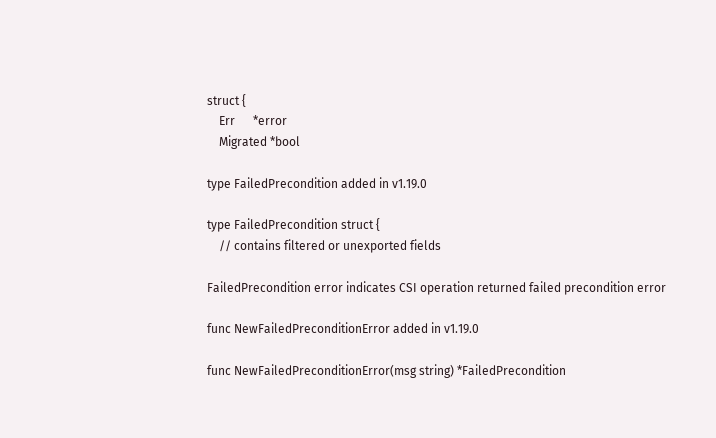struct {
    Err      *error
    Migrated *bool

type FailedPrecondition added in v1.19.0

type FailedPrecondition struct {
    // contains filtered or unexported fields

FailedPrecondition error indicates CSI operation returned failed precondition error

func NewFailedPreconditionError added in v1.19.0

func NewFailedPreconditionError(msg string) *FailedPrecondition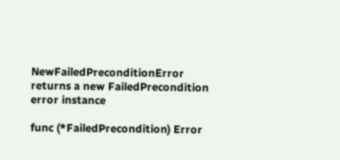NewFailedPreconditionError returns a new FailedPrecondition error instance

func (*FailedPrecondition) Error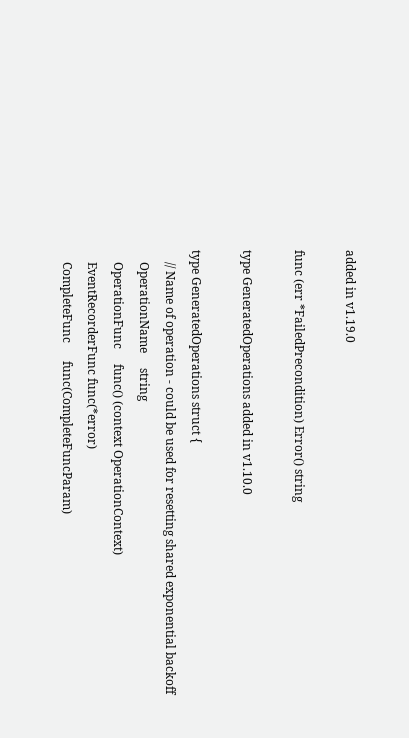added in v1.19.0

func (err *FailedPrecondition) Error() string

type GeneratedOperations added in v1.10.0

type GeneratedOperations struct {
    // Name of operation - could be used for resetting shared exponential backoff
    OperationName     string
    OperationFunc     func() (context OperationContext)
    EventRecorderFunc func(*error)
    CompleteFunc      func(CompleteFuncParam)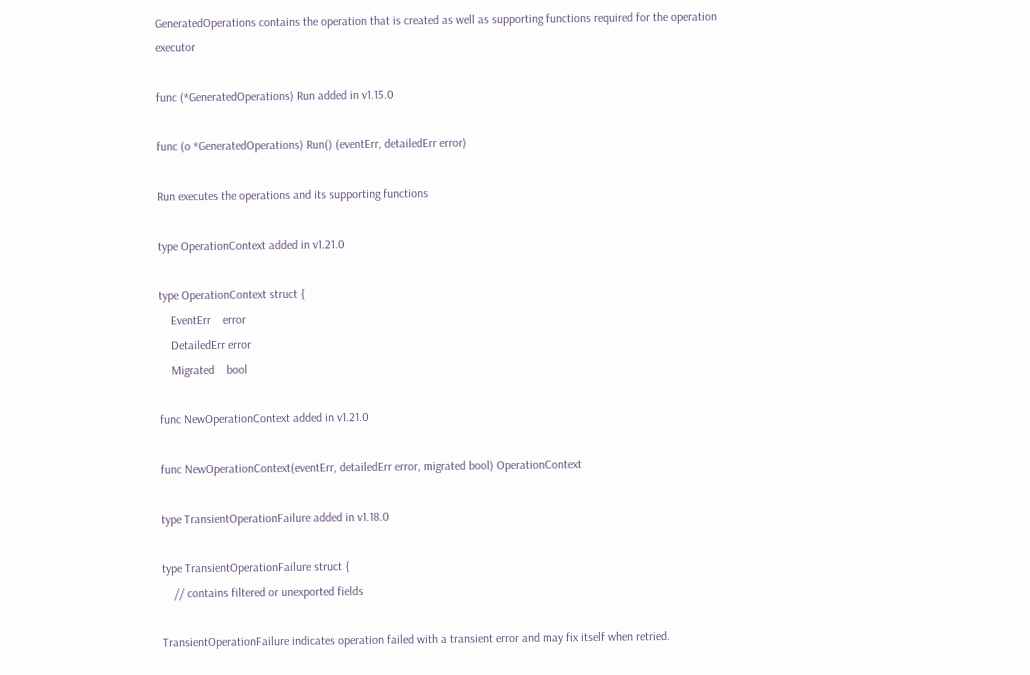GeneratedOperations contains the operation that is created as well as supporting functions required for the operation executor

func (*GeneratedOperations) Run added in v1.15.0

func (o *GeneratedOperations) Run() (eventErr, detailedErr error)

Run executes the operations and its supporting functions

type OperationContext added in v1.21.0

type OperationContext struct {
    EventErr    error
    DetailedErr error
    Migrated    bool

func NewOperationContext added in v1.21.0

func NewOperationContext(eventErr, detailedErr error, migrated bool) OperationContext

type TransientOperationFailure added in v1.18.0

type TransientOperationFailure struct {
    // contains filtered or unexported fields

TransientOperationFailure indicates operation failed with a transient error and may fix itself when retried.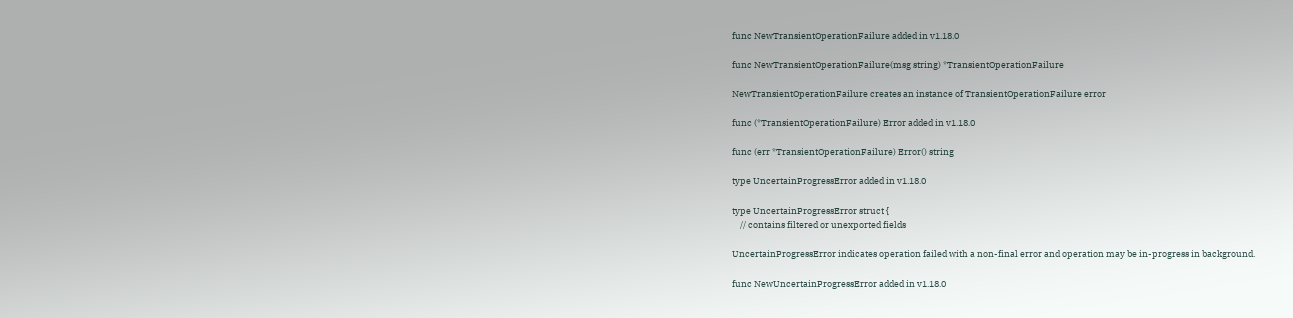func NewTransientOperationFailure added in v1.18.0

func NewTransientOperationFailure(msg string) *TransientOperationFailure

NewTransientOperationFailure creates an instance of TransientOperationFailure error

func (*TransientOperationFailure) Error added in v1.18.0

func (err *TransientOperationFailure) Error() string

type UncertainProgressError added in v1.18.0

type UncertainProgressError struct {
    // contains filtered or unexported fields

UncertainProgressError indicates operation failed with a non-final error and operation may be in-progress in background.

func NewUncertainProgressError added in v1.18.0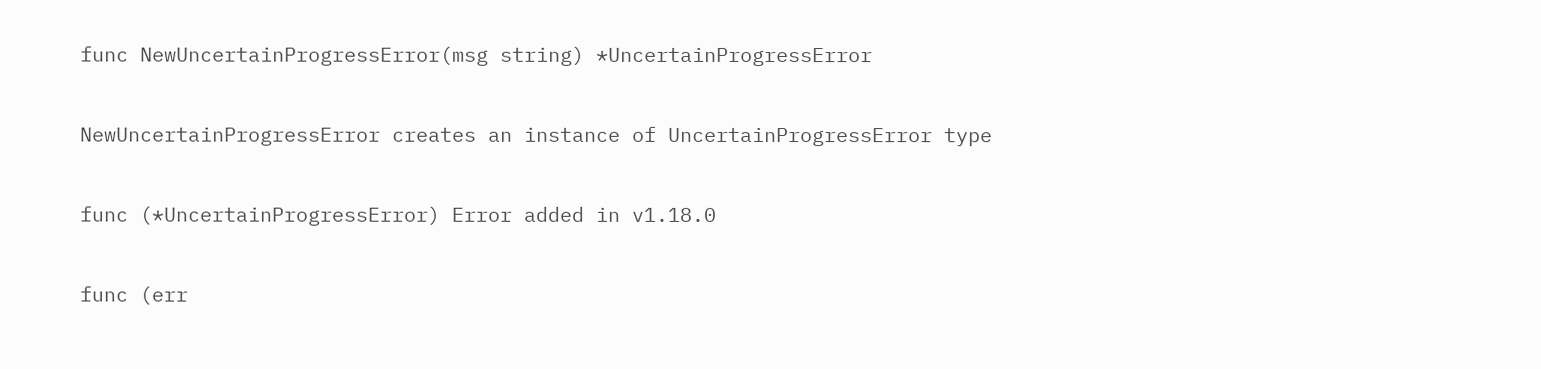func NewUncertainProgressError(msg string) *UncertainProgressError

NewUncertainProgressError creates an instance of UncertainProgressError type

func (*UncertainProgressError) Error added in v1.18.0

func (err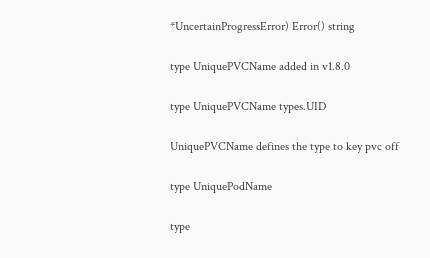*UncertainProgressError) Error() string

type UniquePVCName added in v1.8.0

type UniquePVCName types.UID

UniquePVCName defines the type to key pvc off

type UniquePodName

type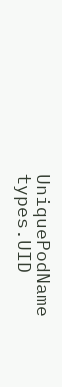UniquePodName types.UID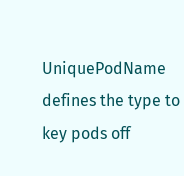UniquePodName defines the type to key pods off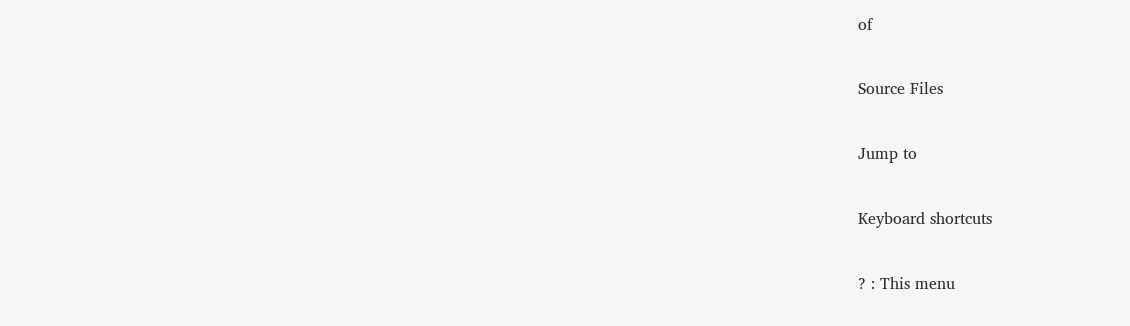of

Source Files

Jump to

Keyboard shortcuts

? : This menu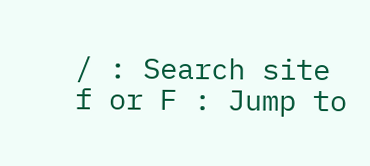/ : Search site
f or F : Jump to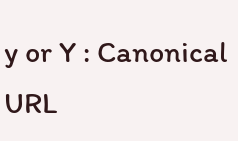y or Y : Canonical URL